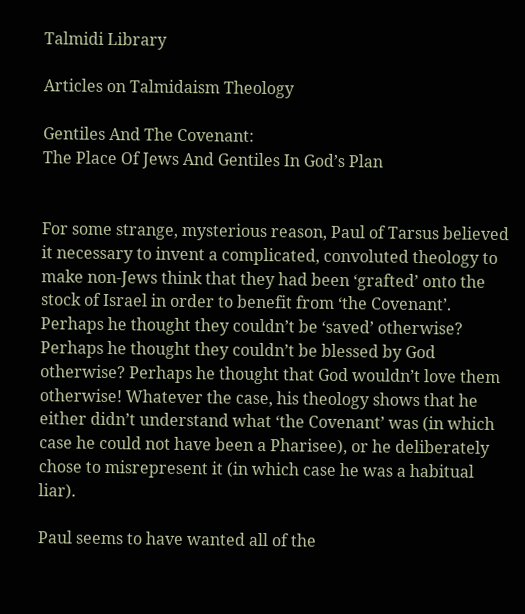Talmidi Library

Articles on Talmidaism Theology

Gentiles And The Covenant:
The Place Of Jews And Gentiles In God’s Plan


For some strange, mysterious reason, Paul of Tarsus believed it necessary to invent a complicated, convoluted theology to make non-Jews think that they had been ‘grafted’ onto the stock of Israel in order to benefit from ‘the Covenant’. Perhaps he thought they couldn’t be ‘saved’ otherwise? Perhaps he thought they couldn’t be blessed by God otherwise? Perhaps he thought that God wouldn’t love them otherwise! Whatever the case, his theology shows that he either didn’t understand what ‘the Covenant’ was (in which case he could not have been a Pharisee), or he deliberately chose to misrepresent it (in which case he was a habitual liar).

Paul seems to have wanted all of the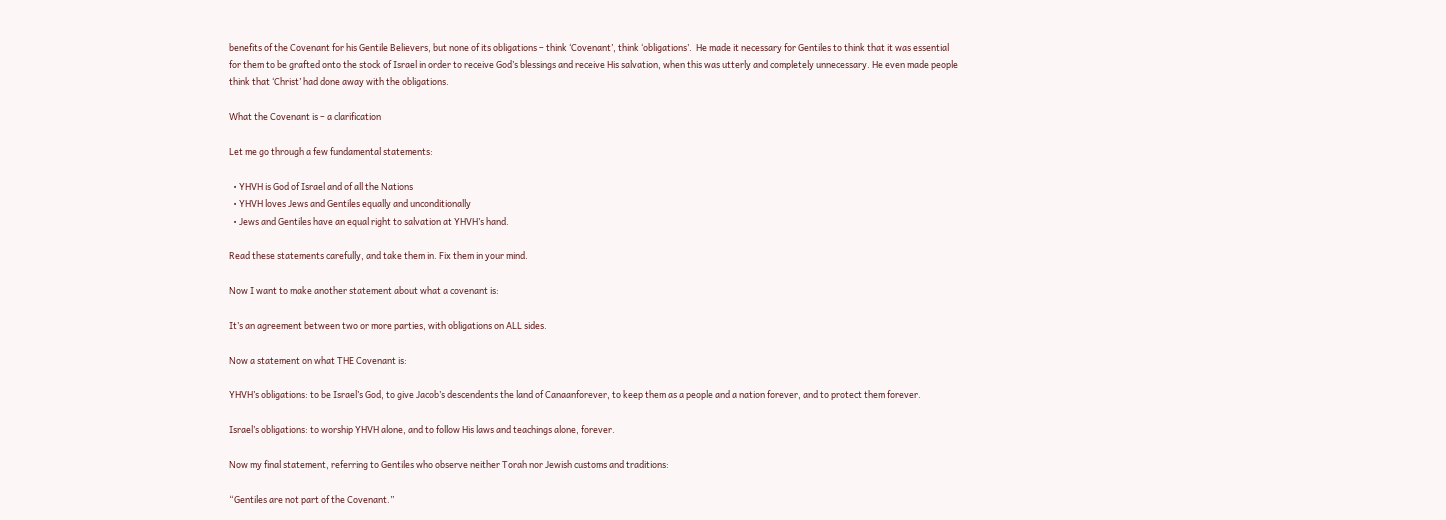benefits of the Covenant for his Gentile Believers, but none of its obligations – think ‘Covenant’, think ‘obligations’.  He made it necessary for Gentiles to think that it was essential for them to be grafted onto the stock of Israel in order to receive God’s blessings and receive His salvation, when this was utterly and completely unnecessary. He even made people think that ‘Christ’ had done away with the obligations.

What the Covenant is – a clarification

Let me go through a few fundamental statements:

  • YHVH is God of Israel and of all the Nations
  • YHVH loves Jews and Gentiles equally and unconditionally
  • Jews and Gentiles have an equal right to salvation at YHVH’s hand.

Read these statements carefully, and take them in. Fix them in your mind.

Now I want to make another statement about what a covenant is:

It’s an agreement between two or more parties, with obligations on ALL sides.

Now a statement on what THE Covenant is:

YHVH’s obligations: to be Israel’s God, to give Jacob’s descendents the land of Canaanforever, to keep them as a people and a nation forever, and to protect them forever.

Israel’s obligations: to worship YHVH alone, and to follow His laws and teachings alone, forever.

Now my final statement, referring to Gentiles who observe neither Torah nor Jewish customs and traditions:

“Gentiles are not part of the Covenant.”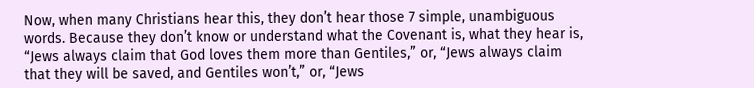Now, when many Christians hear this, they don’t hear those 7 simple, unambiguous words. Because they don’t know or understand what the Covenant is, what they hear is, “Jews always claim that God loves them more than Gentiles,” or, “Jews always claim that they will be saved, and Gentiles won’t,” or, “Jews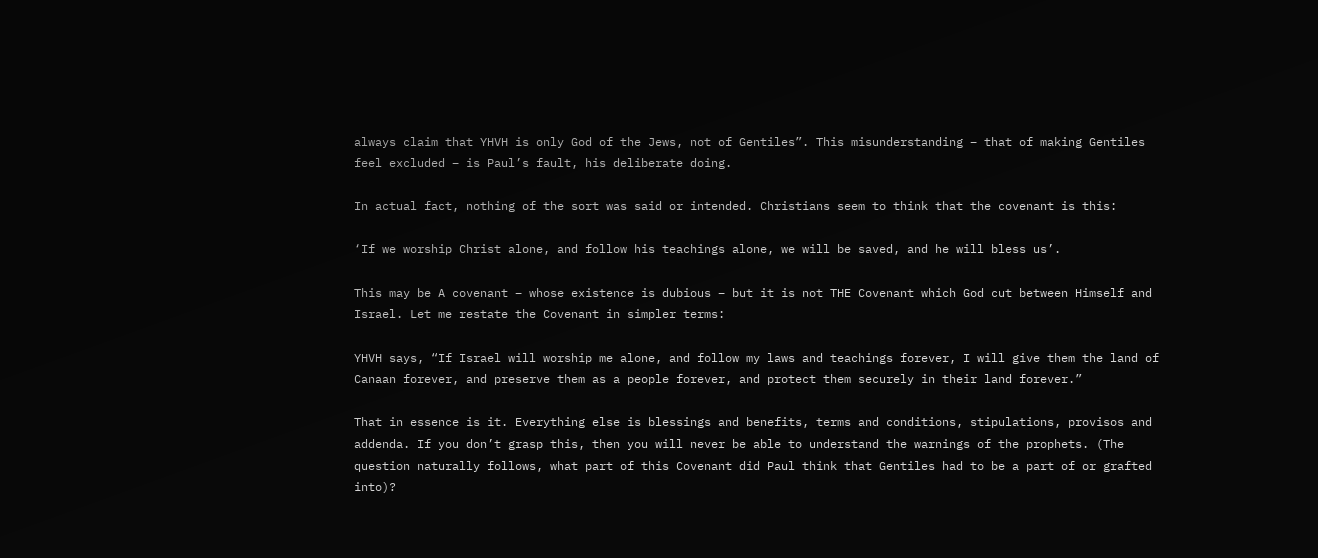always claim that YHVH is only God of the Jews, not of Gentiles”. This misunderstanding – that of making Gentiles feel excluded – is Paul’s fault, his deliberate doing.

In actual fact, nothing of the sort was said or intended. Christians seem to think that the covenant is this:

‘If we worship Christ alone, and follow his teachings alone, we will be saved, and he will bless us’.

This may be A covenant – whose existence is dubious – but it is not THE Covenant which God cut between Himself and Israel. Let me restate the Covenant in simpler terms:

YHVH says, “If Israel will worship me alone, and follow my laws and teachings forever, I will give them the land of Canaan forever, and preserve them as a people forever, and protect them securely in their land forever.”

That in essence is it. Everything else is blessings and benefits, terms and conditions, stipulations, provisos and addenda. If you don’t grasp this, then you will never be able to understand the warnings of the prophets. (The question naturally follows, what part of this Covenant did Paul think that Gentiles had to be a part of or grafted into)?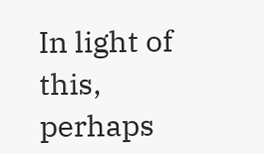In light of this, perhaps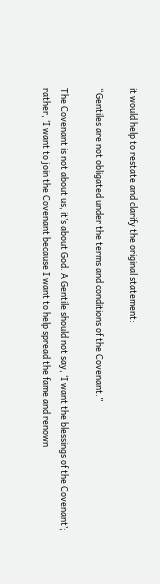it would help to restate and clarify the original statement:

“Gentiles are not obligated under the terms and conditions of the Covenant.”

The Covenant is not about us, it’s about God. A Gentile should not say, ‘I want the blessings of the Covenant’; rather, ‘I want to join the Covenant because I want to help spread the fame and renown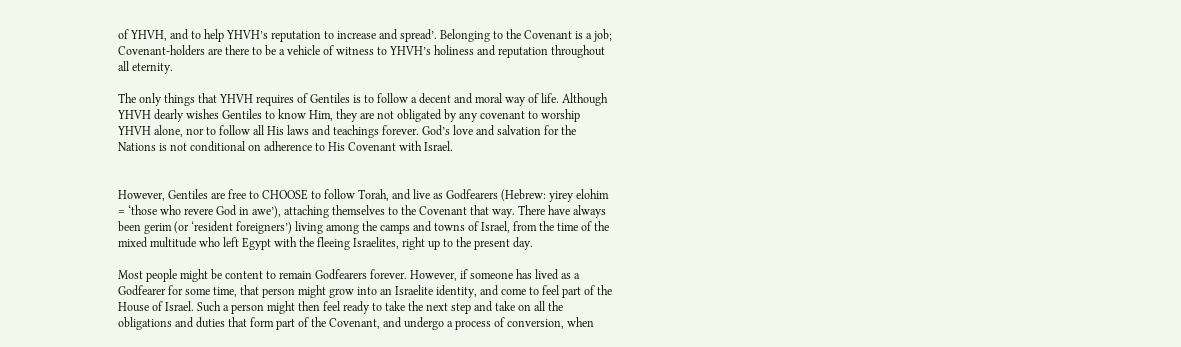of YHVH, and to help YHVH’s reputation to increase and spread’. Belonging to the Covenant is a job; Covenant-holders are there to be a vehicle of witness to YHVH’s holiness and reputation throughout all eternity.

The only things that YHVH requires of Gentiles is to follow a decent and moral way of life. Although YHVH dearly wishes Gentiles to know Him, they are not obligated by any covenant to worship YHVH alone, nor to follow all His laws and teachings forever. God’s love and salvation for the Nations is not conditional on adherence to His Covenant with Israel.


However, Gentiles are free to CHOOSE to follow Torah, and live as Godfearers (Hebrew: yirey elohim = ‘those who revere God in awe’), attaching themselves to the Covenant that way. There have always been gerim (or ‘resident foreigners’) living among the camps and towns of Israel, from the time of the mixed multitude who left Egypt with the fleeing Israelites, right up to the present day.

Most people might be content to remain Godfearers forever. However, if someone has lived as a Godfearer for some time, that person might grow into an Israelite identity, and come to feel part of the House of Israel. Such a person might then feel ready to take the next step and take on all the obligations and duties that form part of the Covenant, and undergo a process of conversion, when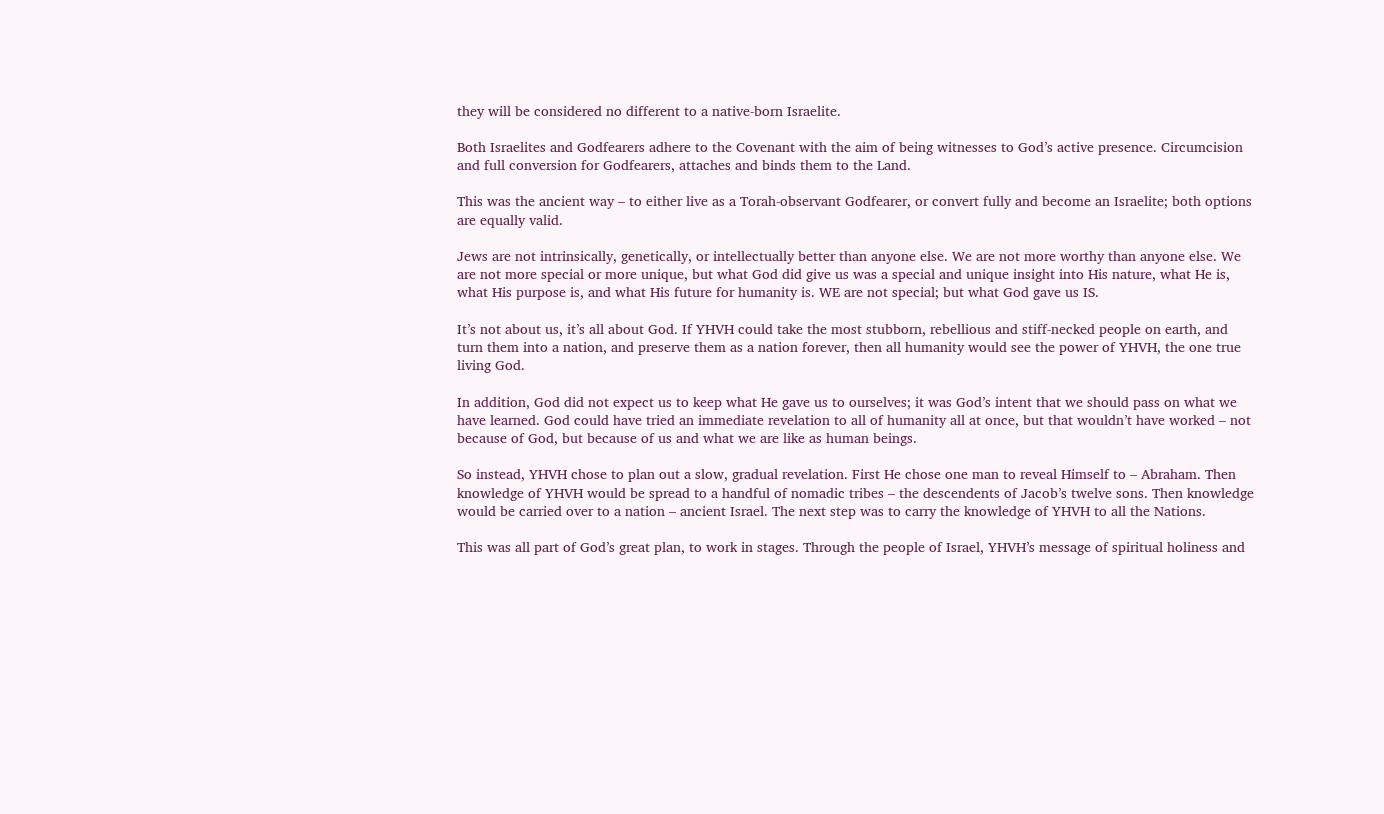they will be considered no different to a native-born Israelite.

Both Israelites and Godfearers adhere to the Covenant with the aim of being witnesses to God’s active presence. Circumcision and full conversion for Godfearers, attaches and binds them to the Land.

This was the ancient way – to either live as a Torah-observant Godfearer, or convert fully and become an Israelite; both options are equally valid.

Jews are not intrinsically, genetically, or intellectually better than anyone else. We are not more worthy than anyone else. We are not more special or more unique, but what God did give us was a special and unique insight into His nature, what He is, what His purpose is, and what His future for humanity is. WE are not special; but what God gave us IS.

It’s not about us, it’s all about God. If YHVH could take the most stubborn, rebellious and stiff-necked people on earth, and turn them into a nation, and preserve them as a nation forever, then all humanity would see the power of YHVH, the one true living God.

In addition, God did not expect us to keep what He gave us to ourselves; it was God’s intent that we should pass on what we have learned. God could have tried an immediate revelation to all of humanity all at once, but that wouldn’t have worked – not because of God, but because of us and what we are like as human beings.

So instead, YHVH chose to plan out a slow, gradual revelation. First He chose one man to reveal Himself to – Abraham. Then knowledge of YHVH would be spread to a handful of nomadic tribes – the descendents of Jacob’s twelve sons. Then knowledge would be carried over to a nation – ancient Israel. The next step was to carry the knowledge of YHVH to all the Nations.

This was all part of God’s great plan, to work in stages. Through the people of Israel, YHVH’s message of spiritual holiness and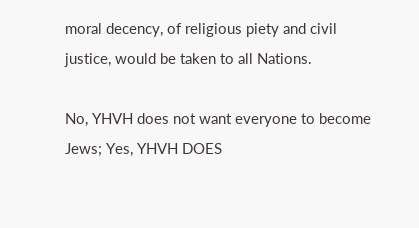moral decency, of religious piety and civil justice, would be taken to all Nations.

No, YHVH does not want everyone to become Jews; Yes, YHVH DOES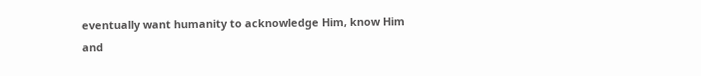eventually want humanity to acknowledge Him, know Him and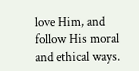love Him, and follow His moral and ethical ways.